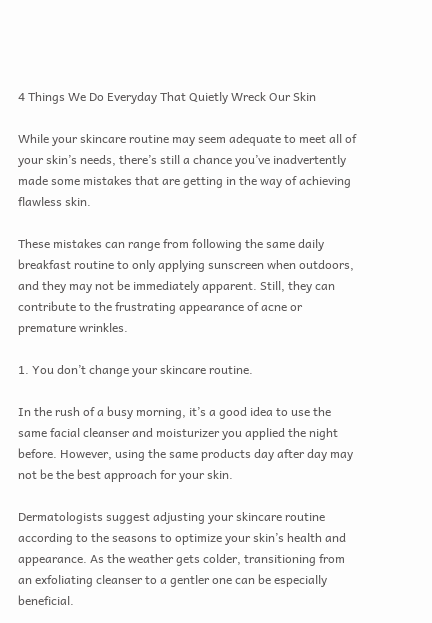4 Things We Do Everyday That Quietly Wreck Our Skin

While your skincare routine may seem adequate to meet all of your skin’s needs, there’s still a chance you’ve inadvertently made some mistakes that are getting in the way of achieving flawless skin.

These mistakes can range from following the same daily breakfast routine to only applying sunscreen when outdoors, and they may not be immediately apparent. Still, they can contribute to the frustrating appearance of acne or premature wrinkles.

1. You don’t change your skincare routine.

In the rush of a busy morning, it’s a good idea to use the same facial cleanser and moisturizer you applied the night before. However, using the same products day after day may not be the best approach for your skin.

Dermatologists suggest adjusting your skincare routine according to the seasons to optimize your skin’s health and appearance. As the weather gets colder, transitioning from an exfoliating cleanser to a gentler one can be especially beneficial.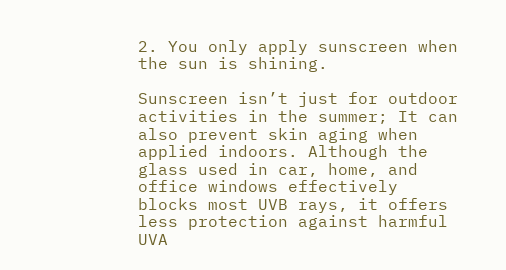2. You only apply sunscreen when the sun is shining.

Sunscreen isn’t just for outdoor activities in the summer; It can also prevent skin aging when applied indoors. Although the glass used in car, home, and office windows effectively blocks most UVB rays, it offers less protection against harmful UVA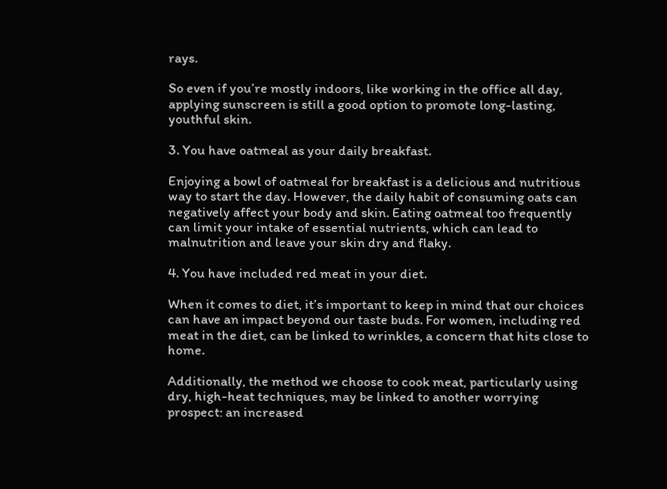rays.

So even if you’re mostly indoors, like working in the office all day, applying sunscreen is still a good option to promote long-lasting, youthful skin.

3. You have oatmeal as your daily breakfast.

Enjoying a bowl of oatmeal for breakfast is a delicious and nutritious way to start the day. However, the daily habit of consuming oats can negatively affect your body and skin. Eating oatmeal too frequently can limit your intake of essential nutrients, which can lead to malnutrition and leave your skin dry and flaky.

4. You have included red meat in your diet.

When it comes to diet, it’s important to keep in mind that our choices can have an impact beyond our taste buds. For women, including red meat in the diet, can be linked to wrinkles, a concern that hits close to home.

Additionally, the method we choose to cook meat, particularly using dry, high-heat techniques, may be linked to another worrying prospect: an increased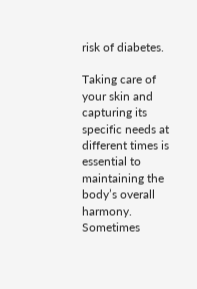risk of diabetes.

Taking care of your skin and capturing its specific needs at different times is essential to maintaining the body’s overall harmony. Sometimes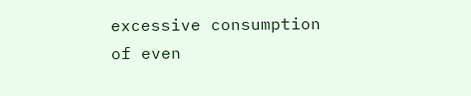excessive consumption of even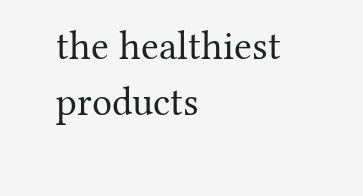the healthiest products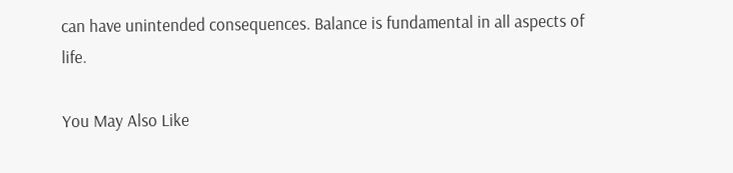can have unintended consequences. Balance is fundamental in all aspects of life.

You May Also Like